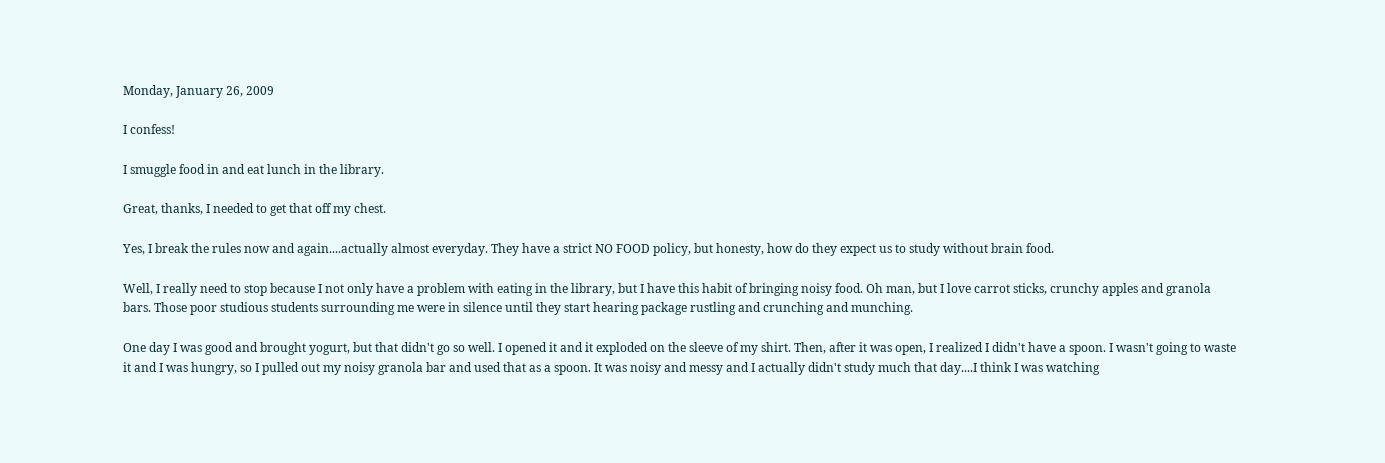Monday, January 26, 2009

I confess!

I smuggle food in and eat lunch in the library.

Great, thanks, I needed to get that off my chest.

Yes, I break the rules now and again....actually almost everyday. They have a strict NO FOOD policy, but honesty, how do they expect us to study without brain food.

Well, I really need to stop because I not only have a problem with eating in the library, but I have this habit of bringing noisy food. Oh man, but I love carrot sticks, crunchy apples and granola bars. Those poor studious students surrounding me were in silence until they start hearing package rustling and crunching and munching.

One day I was good and brought yogurt, but that didn't go so well. I opened it and it exploded on the sleeve of my shirt. Then, after it was open, I realized I didn't have a spoon. I wasn't going to waste it and I was hungry, so I pulled out my noisy granola bar and used that as a spoon. It was noisy and messy and I actually didn't study much that day....I think I was watching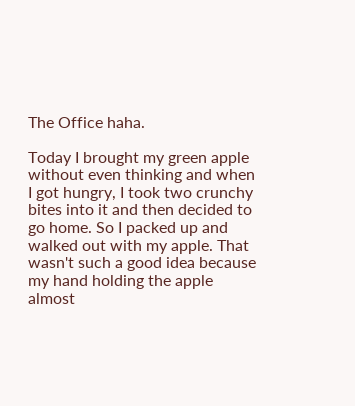The Office haha.

Today I brought my green apple without even thinking and when I got hungry, I took two crunchy bites into it and then decided to go home. So I packed up and walked out with my apple. That wasn't such a good idea because my hand holding the apple almost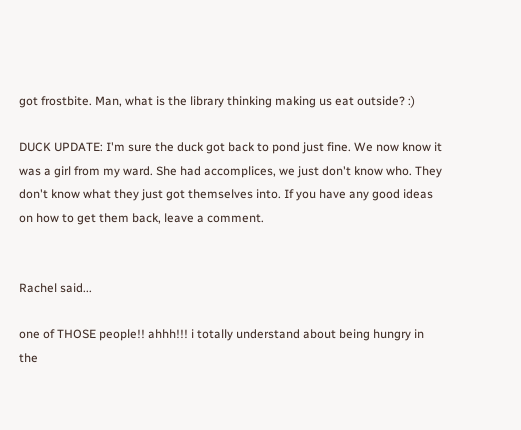got frostbite. Man, what is the library thinking making us eat outside? :)

DUCK UPDATE: I'm sure the duck got back to pond just fine. We now know it was a girl from my ward. She had accomplices, we just don't know who. They don't know what they just got themselves into. If you have any good ideas on how to get them back, leave a comment.


Rachel said...

one of THOSE people!! ahhh!!! i totally understand about being hungry in the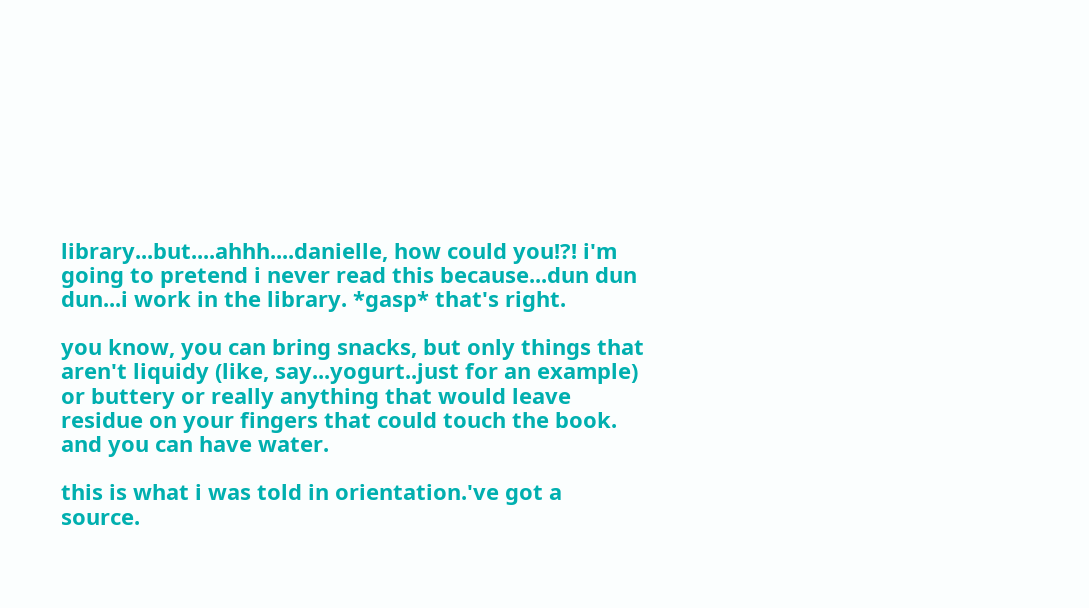library...but....ahhh....danielle, how could you!?! i'm going to pretend i never read this because...dun dun dun...i work in the library. *gasp* that's right.

you know, you can bring snacks, but only things that aren't liquidy (like, say...yogurt..just for an example) or buttery or really anything that would leave residue on your fingers that could touch the book. and you can have water.

this is what i was told in orientation.'ve got a source.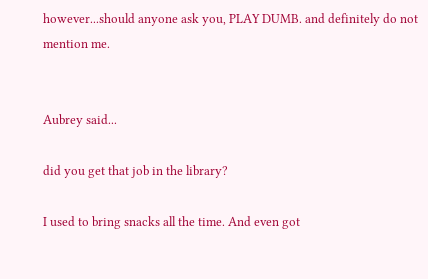however...should anyone ask you, PLAY DUMB. and definitely do not mention me.


Aubrey said...

did you get that job in the library?

I used to bring snacks all the time. And even got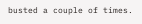busted a couple of times.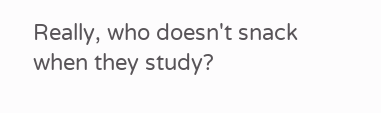Really, who doesn't snack when they study?